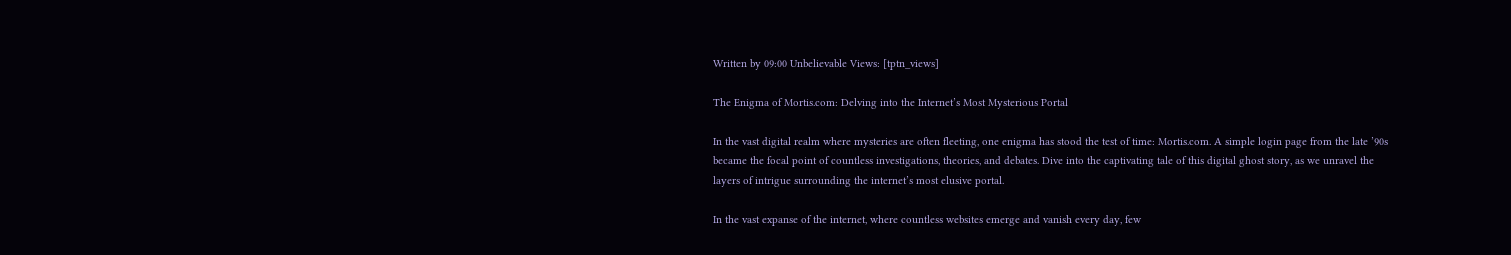Written by 09:00 Unbelievable Views: [tptn_views]

The Enigma of Mortis.com: Delving into the Internet’s Most Mysterious Portal

In the vast digital realm where mysteries are often fleeting, one enigma has stood the test of time: Mortis.com. A simple login page from the late ’90s became the focal point of countless investigations, theories, and debates. Dive into the captivating tale of this digital ghost story, as we unravel the layers of intrigue surrounding the internet’s most elusive portal.

In the vast expanse of the internet, where countless websites emerge and vanish every day, few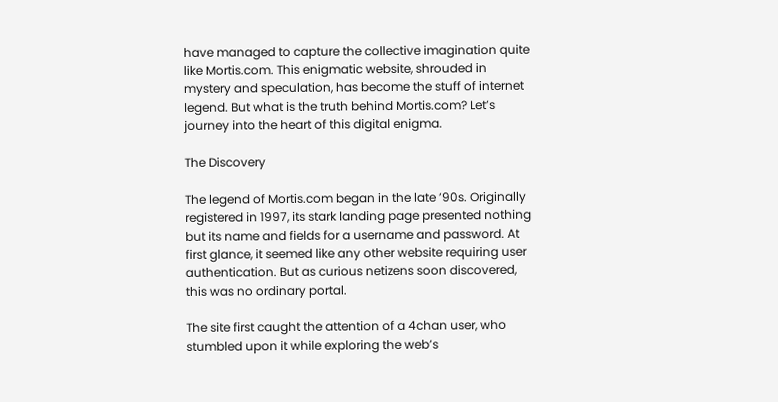have managed to capture the collective imagination quite like Mortis.com. This enigmatic website, shrouded in mystery and speculation, has become the stuff of internet legend. But what is the truth behind Mortis.com? Let’s journey into the heart of this digital enigma.

The Discovery

The legend of Mortis.com began in the late ’90s. Originally registered in 1997, its stark landing page presented nothing but its name and fields for a username and password. At first glance, it seemed like any other website requiring user authentication. But as curious netizens soon discovered, this was no ordinary portal.

The site first caught the attention of a 4chan user, who stumbled upon it while exploring the web’s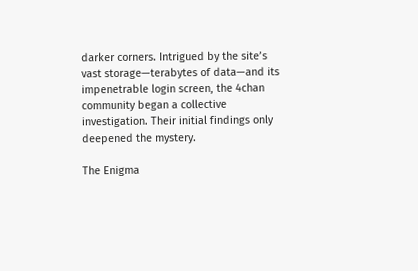darker corners. Intrigued by the site’s vast storage—terabytes of data—and its impenetrable login screen, the 4chan community began a collective investigation. Their initial findings only deepened the mystery.

The Enigma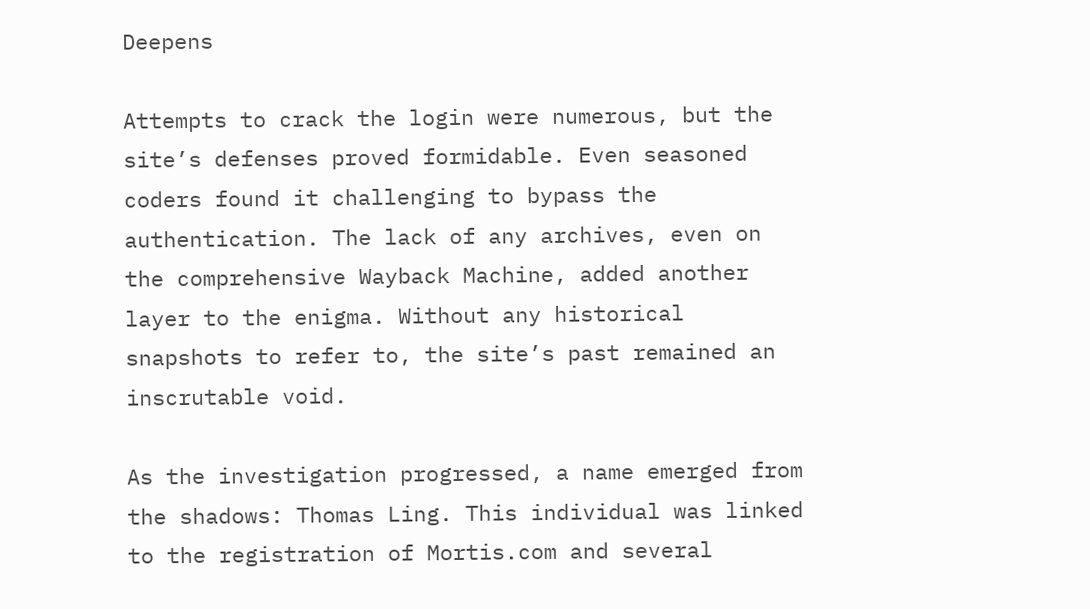Deepens

Attempts to crack the login were numerous, but the site’s defenses proved formidable. Even seasoned coders found it challenging to bypass the authentication. The lack of any archives, even on the comprehensive Wayback Machine, added another layer to the enigma. Without any historical snapshots to refer to, the site’s past remained an inscrutable void.

As the investigation progressed, a name emerged from the shadows: Thomas Ling. This individual was linked to the registration of Mortis.com and several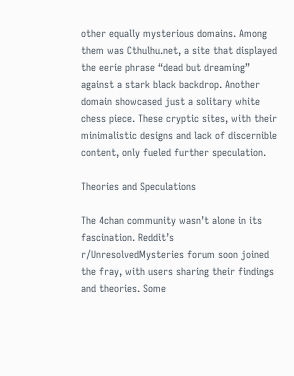other equally mysterious domains. Among them was Cthulhu.net, a site that displayed the eerie phrase “dead but dreaming” against a stark black backdrop. Another domain showcased just a solitary white chess piece. These cryptic sites, with their minimalistic designs and lack of discernible content, only fueled further speculation.

Theories and Speculations

The 4chan community wasn’t alone in its fascination. Reddit’s r/UnresolvedMysteries forum soon joined the fray, with users sharing their findings and theories. Some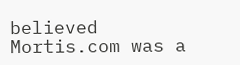believed Mortis.com was a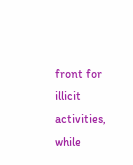front for illicit activities, while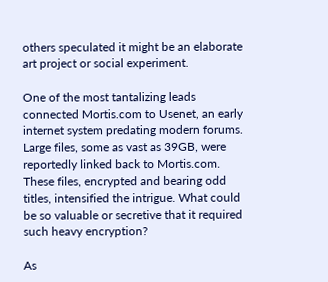others speculated it might be an elaborate art project or social experiment.

One of the most tantalizing leads connected Mortis.com to Usenet, an early internet system predating modern forums. Large files, some as vast as 39GB, were reportedly linked back to Mortis.com. These files, encrypted and bearing odd titles, intensified the intrigue. What could be so valuable or secretive that it required such heavy encryption?

As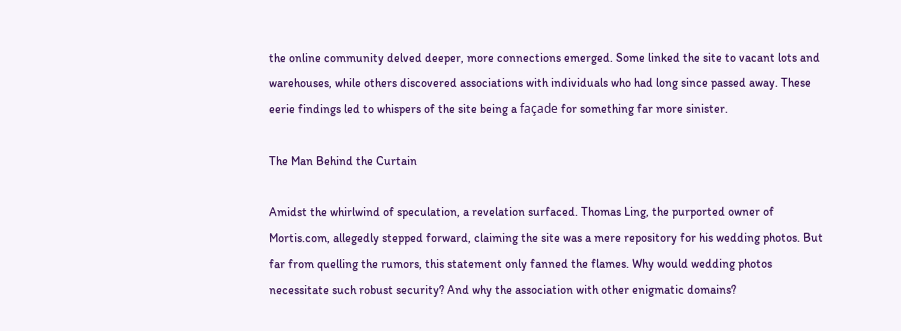the online community delved deeper, more connections emerged. Some linked the site to vacant lots and warehouses, while others discovered associations with individuals who had long since passed away. These eerie findings led to whispers of the site being a façade for something far more sinister.

The Man Behind the Curtain

Amidst the whirlwind of speculation, a revelation surfaced. Thomas Ling, the purported owner of Mortis.com, allegedly stepped forward, claiming the site was a mere repository for his wedding photos. But far from quelling the rumors, this statement only fanned the flames. Why would wedding photos necessitate such robust security? And why the association with other enigmatic domains?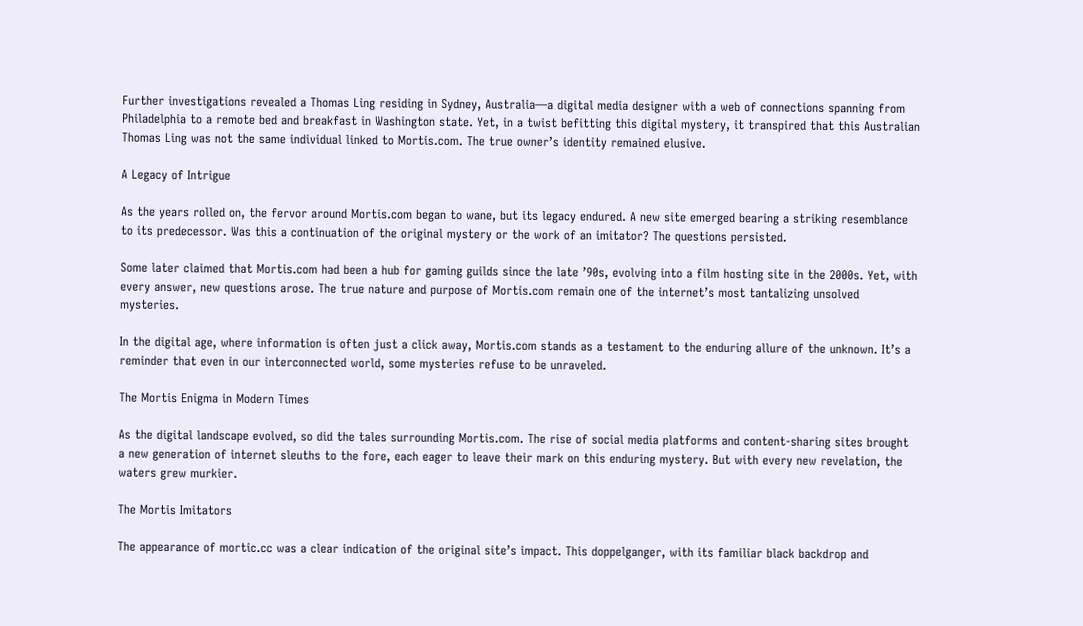Further investigations revealed a Thomas Ling residing in Sydney, Australia—a digital media designer with a web of connections spanning from Philadelphia to a remote bed and breakfast in Washington state. Yet, in a twist befitting this digital mystery, it transpired that this Australian Thomas Ling was not the same individual linked to Mortis.com. The true owner’s identity remained elusive.

A Legacy of Intrigue

As the years rolled on, the fervor around Mortis.com began to wane, but its legacy endured. A new site emerged bearing a striking resemblance to its predecessor. Was this a continuation of the original mystery or the work of an imitator? The questions persisted.

Some later claimed that Mortis.com had been a hub for gaming guilds since the late ’90s, evolving into a film hosting site in the 2000s. Yet, with every answer, new questions arose. The true nature and purpose of Mortis.com remain one of the internet’s most tantalizing unsolved mysteries.

In the digital age, where information is often just a click away, Mortis.com stands as a testament to the enduring allure of the unknown. It’s a reminder that even in our interconnected world, some mysteries refuse to be unraveled.

The Mortis Enigma in Modern Times

As the digital landscape evolved, so did the tales surrounding Mortis.com. The rise of social media platforms and content-sharing sites brought a new generation of internet sleuths to the fore, each eager to leave their mark on this enduring mystery. But with every new revelation, the waters grew murkier.

The Mortis Imitators

The appearance of mortic.cc was a clear indication of the original site’s impact. This doppelganger, with its familiar black backdrop and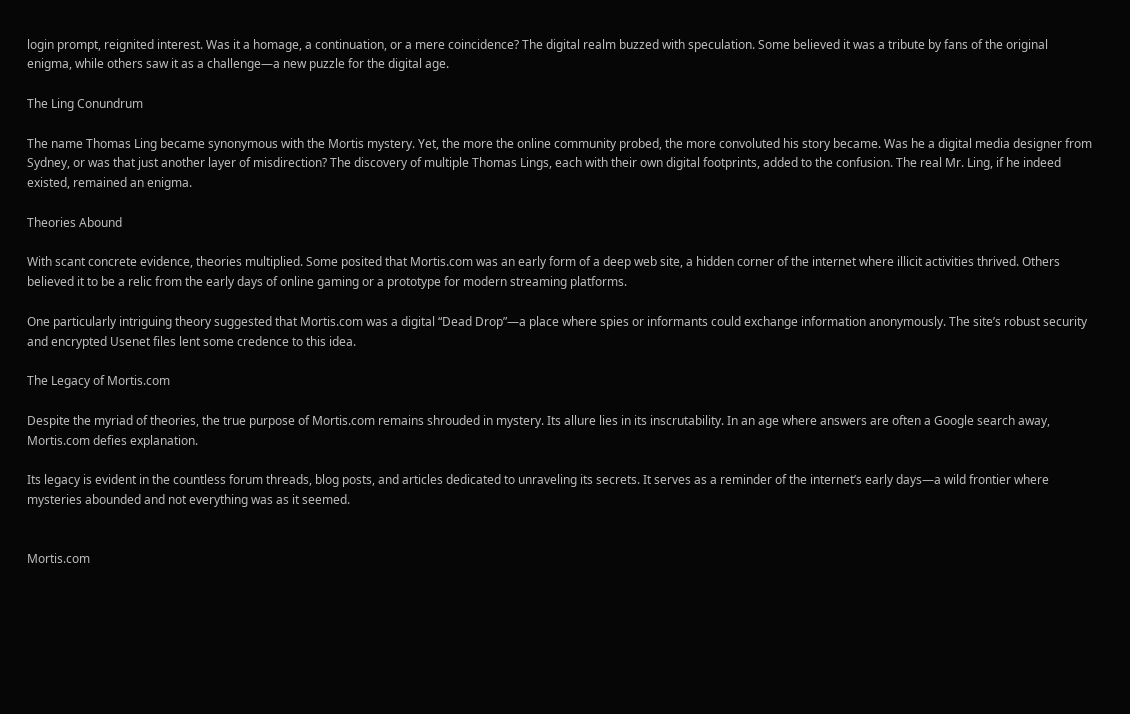login prompt, reignited interest. Was it a homage, a continuation, or a mere coincidence? The digital realm buzzed with speculation. Some believed it was a tribute by fans of the original enigma, while others saw it as a challenge—a new puzzle for the digital age.

The Ling Conundrum

The name Thomas Ling became synonymous with the Mortis mystery. Yet, the more the online community probed, the more convoluted his story became. Was he a digital media designer from Sydney, or was that just another layer of misdirection? The discovery of multiple Thomas Lings, each with their own digital footprints, added to the confusion. The real Mr. Ling, if he indeed existed, remained an enigma.

Theories Abound

With scant concrete evidence, theories multiplied. Some posited that Mortis.com was an early form of a deep web site, a hidden corner of the internet where illicit activities thrived. Others believed it to be a relic from the early days of online gaming or a prototype for modern streaming platforms.

One particularly intriguing theory suggested that Mortis.com was a digital “Dead Drop”—a place where spies or informants could exchange information anonymously. The site’s robust security and encrypted Usenet files lent some credence to this idea.

The Legacy of Mortis.com

Despite the myriad of theories, the true purpose of Mortis.com remains shrouded in mystery. Its allure lies in its inscrutability. In an age where answers are often a Google search away, Mortis.com defies explanation.

Its legacy is evident in the countless forum threads, blog posts, and articles dedicated to unraveling its secrets. It serves as a reminder of the internet’s early days—a wild frontier where mysteries abounded and not everything was as it seemed.


Mortis.com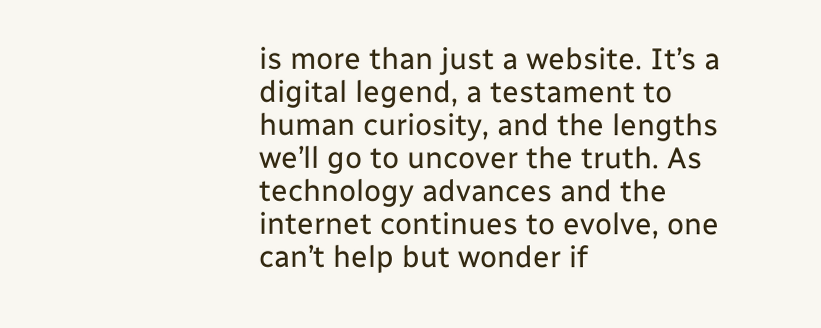is more than just a website. It’s a digital legend, a testament to human curiosity, and the lengths we’ll go to uncover the truth. As technology advances and the internet continues to evolve, one can’t help but wonder if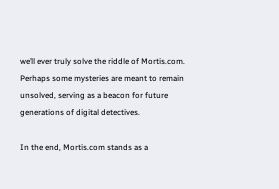we’ll ever truly solve the riddle of Mortis.com. Perhaps some mysteries are meant to remain unsolved, serving as a beacon for future generations of digital detectives.

In the end, Mortis.com stands as a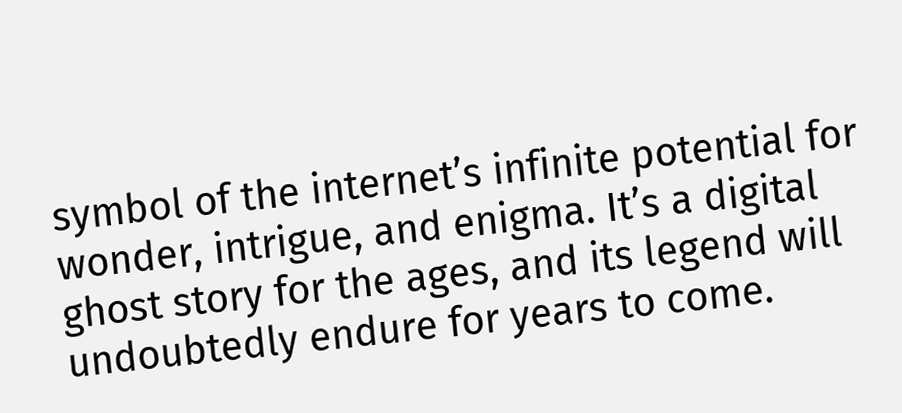symbol of the internet’s infinite potential for wonder, intrigue, and enigma. It’s a digital ghost story for the ages, and its legend will undoubtedly endure for years to come.